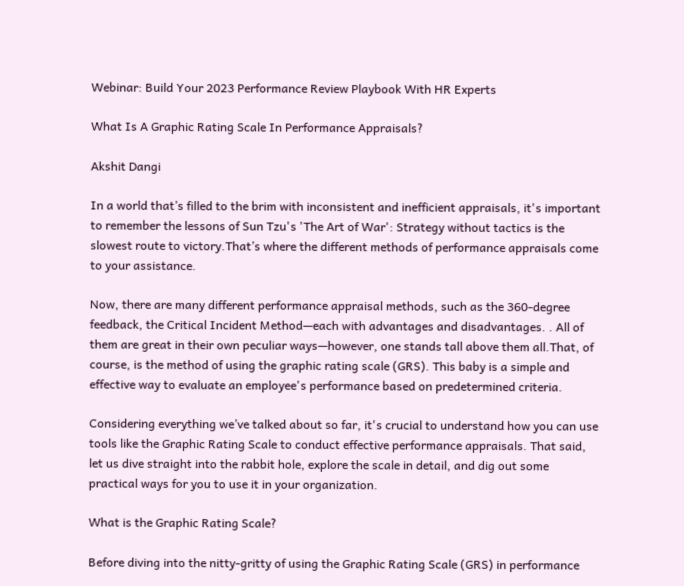Webinar: Build Your 2023 Performance Review Playbook With HR Experts

What Is A Graphic Rating Scale In Performance Appraisals?

Akshit Dangi

In a world that’s filled to the brim with inconsistent and inefficient appraisals, it's important to remember the lessons of Sun Tzu's 'The Art of War': Strategy without tactics is the slowest route to victory.That’s where the different methods of performance appraisals come to your assistance.

Now, there are many different performance appraisal methods, such as the 360-degree feedback, the Critical Incident Method—each with advantages and disadvantages. . All of them are great in their own peculiar ways—however, one stands tall above them all.That, of course, is the method of using the graphic rating scale (GRS). This baby is a simple and effective way to evaluate an employee's performance based on predetermined criteria.

Considering everything we’ve talked about so far, it's crucial to understand how you can use tools like the Graphic Rating Scale to conduct effective performance appraisals. That said, let us dive straight into the rabbit hole, explore the scale in detail, and dig out some practical ways for you to use it in your organization.

What is the Graphic Rating Scale?

Before diving into the nitty-gritty of using the Graphic Rating Scale (GRS) in performance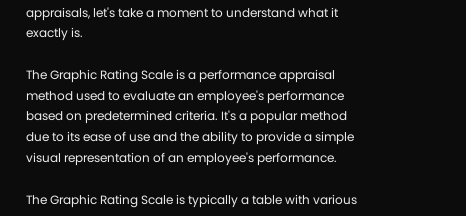appraisals, let's take a moment to understand what it exactly is.

The Graphic Rating Scale is a performance appraisal method used to evaluate an employee's performance based on predetermined criteria. It's a popular method due to its ease of use and the ability to provide a simple visual representation of an employee's performance.

The Graphic Rating Scale is typically a table with various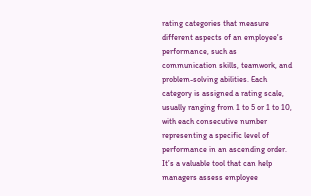rating categories that measure different aspects of an employee's performance, such as communication skills, teamwork, and problem-solving abilities. Each category is assigned a rating scale, usually ranging from 1 to 5 or 1 to 10, with each consecutive number representing a specific level of performance in an ascending order. It’s a valuable tool that can help managers assess employee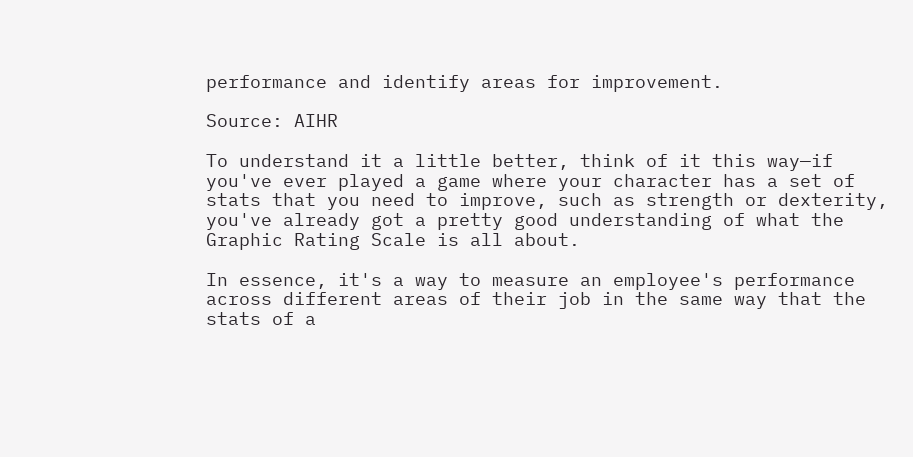performance and identify areas for improvement.

Source: AIHR

To understand it a little better, think of it this way—if you've ever played a game where your character has a set of stats that you need to improve, such as strength or dexterity, you've already got a pretty good understanding of what the Graphic Rating Scale is all about.

In essence, it's a way to measure an employee's performance across different areas of their job in the same way that the stats of a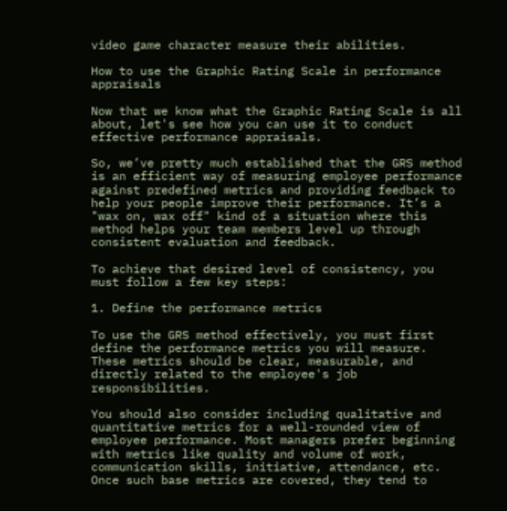video game character measure their abilities.

How to use the Graphic Rating Scale in performance appraisals

Now that we know what the Graphic Rating Scale is all about, let's see how you can use it to conduct effective performance appraisals.

So, we’ve pretty much established that the GRS method is an efficient way of measuring employee performance against predefined metrics and providing feedback to help your people improve their performance. It’s a  "wax on, wax off" kind of a situation where this method helps your team members level up through consistent evaluation and feedback.

To achieve that desired level of consistency, you must follow a few key steps:

1. Define the performance metrics

To use the GRS method effectively, you must first define the performance metrics you will measure. These metrics should be clear, measurable, and directly related to the employee's job responsibilities.

You should also consider including qualitative and quantitative metrics for a well-rounded view of employee performance. Most managers prefer beginning with metrics like quality and volume of work, communication skills, initiative, attendance, etc. Once such base metrics are covered, they tend to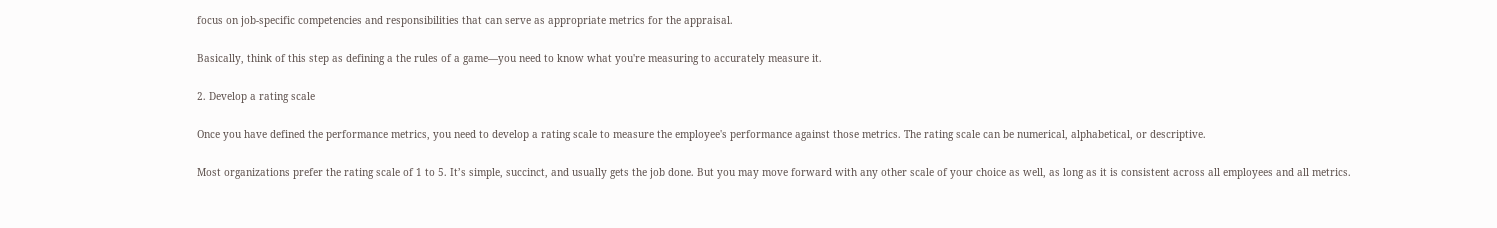focus on job-specific competencies and responsibilities that can serve as appropriate metrics for the appraisal.

Basically, think of this step as defining a the rules of a game—you need to know what you're measuring to accurately measure it.

2. Develop a rating scale

Once you have defined the performance metrics, you need to develop a rating scale to measure the employee's performance against those metrics. The rating scale can be numerical, alphabetical, or descriptive.

Most organizations prefer the rating scale of 1 to 5. It’s simple, succinct, and usually gets the job done. But you may move forward with any other scale of your choice as well, as long as it is consistent across all employees and all metrics.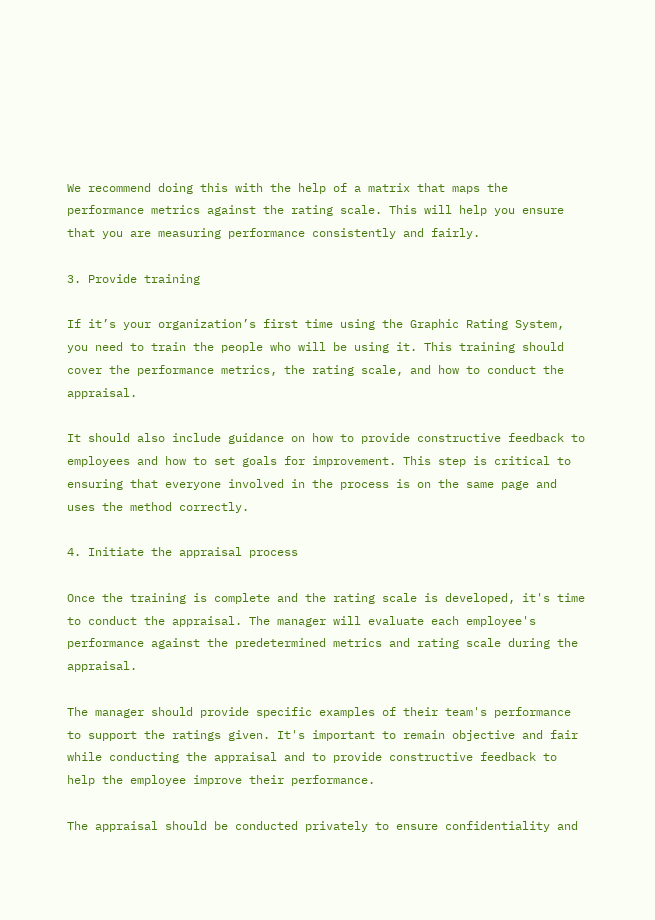We recommend doing this with the help of a matrix that maps the performance metrics against the rating scale. This will help you ensure that you are measuring performance consistently and fairly.

3. Provide training

If it’s your organization’s first time using the Graphic Rating System, you need to train the people who will be using it. This training should cover the performance metrics, the rating scale, and how to conduct the appraisal.

It should also include guidance on how to provide constructive feedback to employees and how to set goals for improvement. This step is critical to ensuring that everyone involved in the process is on the same page and uses the method correctly.

4. Initiate the appraisal process

Once the training is complete and the rating scale is developed, it's time to conduct the appraisal. The manager will evaluate each employee's performance against the predetermined metrics and rating scale during the appraisal.

The manager should provide specific examples of their team's performance to support the ratings given. It's important to remain objective and fair while conducting the appraisal and to provide constructive feedback to help the employee improve their performance.

The appraisal should be conducted privately to ensure confidentiality and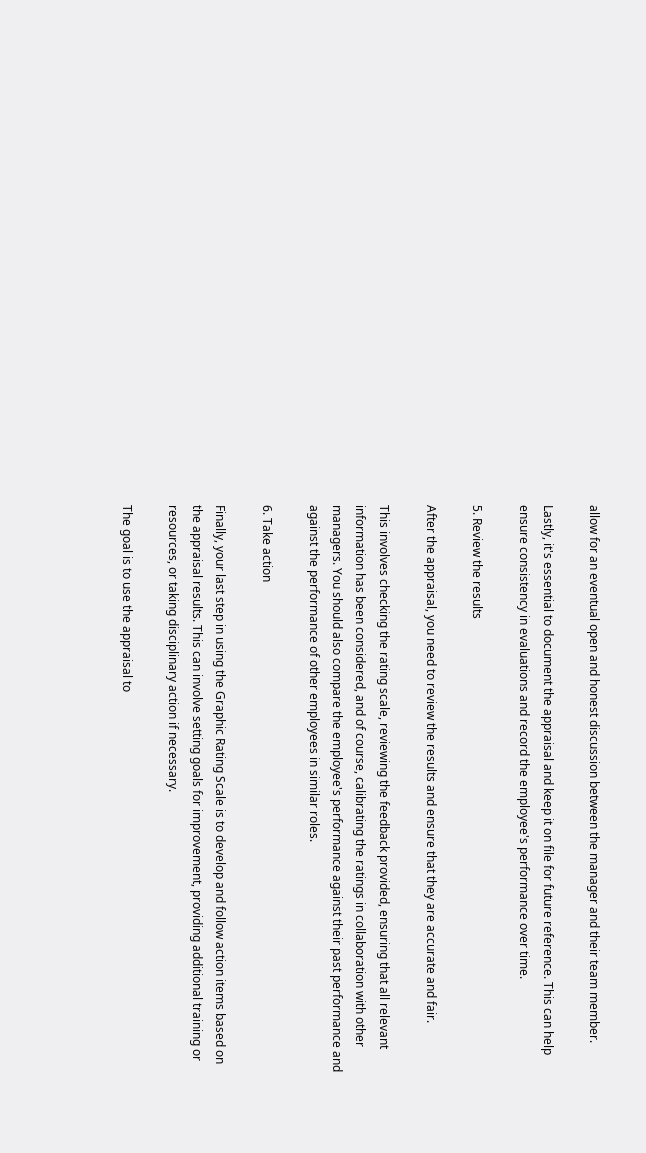allow for an eventual open and honest discussion between the manager and their team member.

Lastly, it's essential to document the appraisal and keep it on file for future reference. This can help ensure consistency in evaluations and record the employee's performance over time.

5. Review the results

After the appraisal, you need to review the results and ensure that they are accurate and fair.

This involves checking the rating scale, reviewing the feedback provided, ensuring that all relevant information has been considered, and of course, calibrating the ratings in collaboration with other managers. You should also compare the employee's performance against their past performance and against the performance of other employees in similar roles.

6. Take action

Finally, your last step in using the Graphic Rating Scale is to develop and follow action items based on the appraisal results. This can involve setting goals for improvement, providing additional training or resources, or taking disciplinary action if necessary.

The goal is to use the appraisal to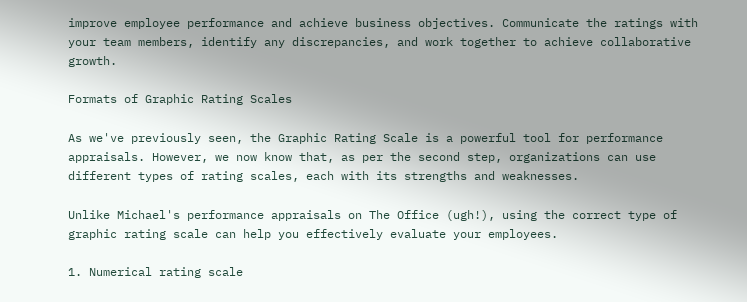improve employee performance and achieve business objectives. Communicate the ratings with your team members, identify any discrepancies, and work together to achieve collaborative growth.

Formats of Graphic Rating Scales

As we've previously seen, the Graphic Rating Scale is a powerful tool for performance appraisals. However, we now know that, as per the second step, organizations can use different types of rating scales, each with its strengths and weaknesses.

Unlike Michael's performance appraisals on The Office (ugh!), using the correct type of graphic rating scale can help you effectively evaluate your employees.

1. Numerical rating scale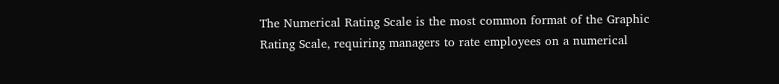The Numerical Rating Scale is the most common format of the Graphic Rating Scale, requiring managers to rate employees on a numerical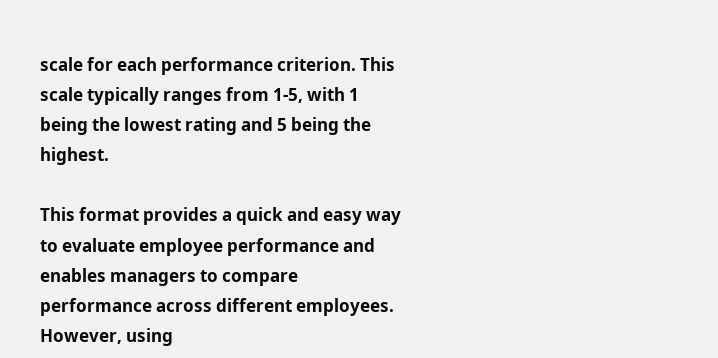scale for each performance criterion. This scale typically ranges from 1-5, with 1 being the lowest rating and 5 being the highest.

This format provides a quick and easy way to evaluate employee performance and enables managers to compare performance across different employees. However, using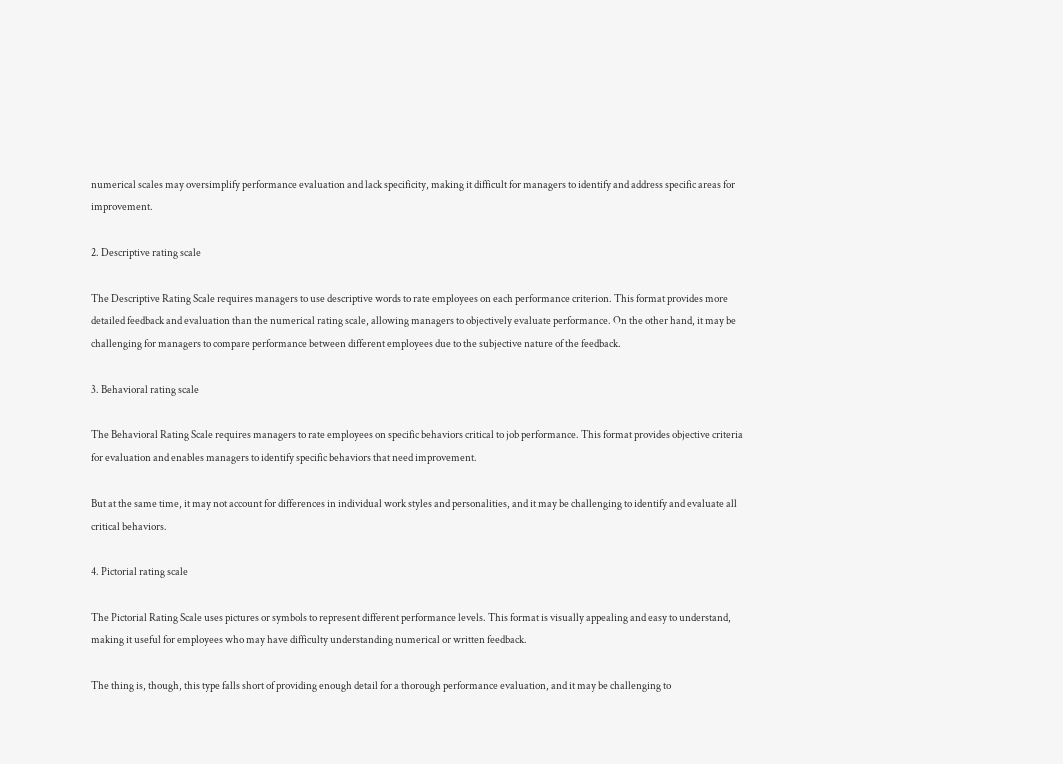numerical scales may oversimplify performance evaluation and lack specificity, making it difficult for managers to identify and address specific areas for improvement.

2. Descriptive rating scale

The Descriptive Rating Scale requires managers to use descriptive words to rate employees on each performance criterion. This format provides more detailed feedback and evaluation than the numerical rating scale, allowing managers to objectively evaluate performance. On the other hand, it may be challenging for managers to compare performance between different employees due to the subjective nature of the feedback.

3. Behavioral rating scale

The Behavioral Rating Scale requires managers to rate employees on specific behaviors critical to job performance. This format provides objective criteria for evaluation and enables managers to identify specific behaviors that need improvement.

But at the same time, it may not account for differences in individual work styles and personalities, and it may be challenging to identify and evaluate all critical behaviors.

4. Pictorial rating scale

The Pictorial Rating Scale uses pictures or symbols to represent different performance levels. This format is visually appealing and easy to understand, making it useful for employees who may have difficulty understanding numerical or written feedback.

The thing is, though, this type falls short of providing enough detail for a thorough performance evaluation, and it may be challenging to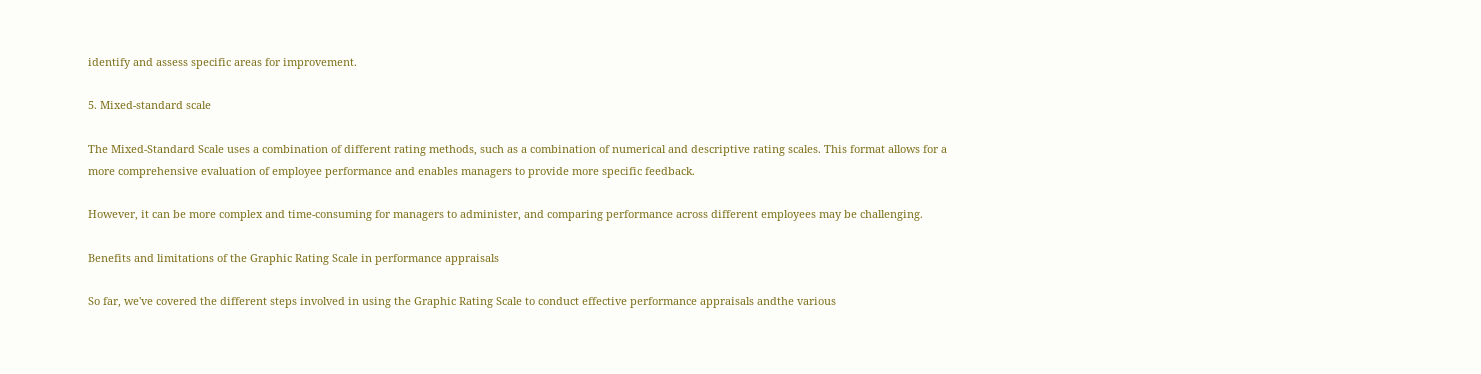identify and assess specific areas for improvement.

5. Mixed-standard scale

The Mixed-Standard Scale uses a combination of different rating methods, such as a combination of numerical and descriptive rating scales. This format allows for a more comprehensive evaluation of employee performance and enables managers to provide more specific feedback.

However, it can be more complex and time-consuming for managers to administer, and comparing performance across different employees may be challenging.

Benefits and limitations of the Graphic Rating Scale in performance appraisals

So far, we've covered the different steps involved in using the Graphic Rating Scale to conduct effective performance appraisals andthe various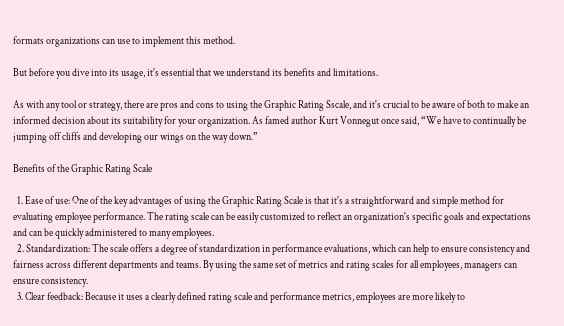formats organizations can use to implement this method.

But before you dive into its usage, it's essential that we understand its benefits and limitations.

As with any tool or strategy, there are pros and cons to using the Graphic Rating Sscale, and it's crucial to be aware of both to make an informed decision about its suitability for your organization. As famed author Kurt Vonnegut once said, “We have to continually be jumping off cliffs and developing our wings on the way down.”

Benefits of the Graphic Rating Scale

  1. Ease of use: One of the key advantages of using the Graphic Rating Scale is that it's a straightforward and simple method for evaluating employee performance. The rating scale can be easily customized to reflect an organization's specific goals and expectations and can be quickly administered to many employees.
  2. Standardization: The scale offers a degree of standardization in performance evaluations, which can help to ensure consistency and fairness across different departments and teams. By using the same set of metrics and rating scales for all employees, managers can ensure consistency.
  3. Clear feedback: Because it uses a clearly defined rating scale and performance metrics, employees are more likely to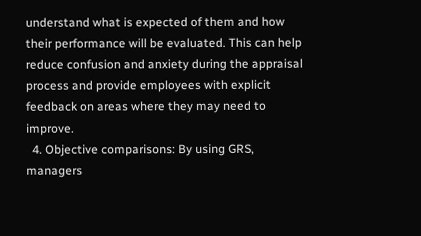understand what is expected of them and how their performance will be evaluated. This can help reduce confusion and anxiety during the appraisal process and provide employees with explicit feedback on areas where they may need to improve.
  4. Objective comparisons: By using GRS, managers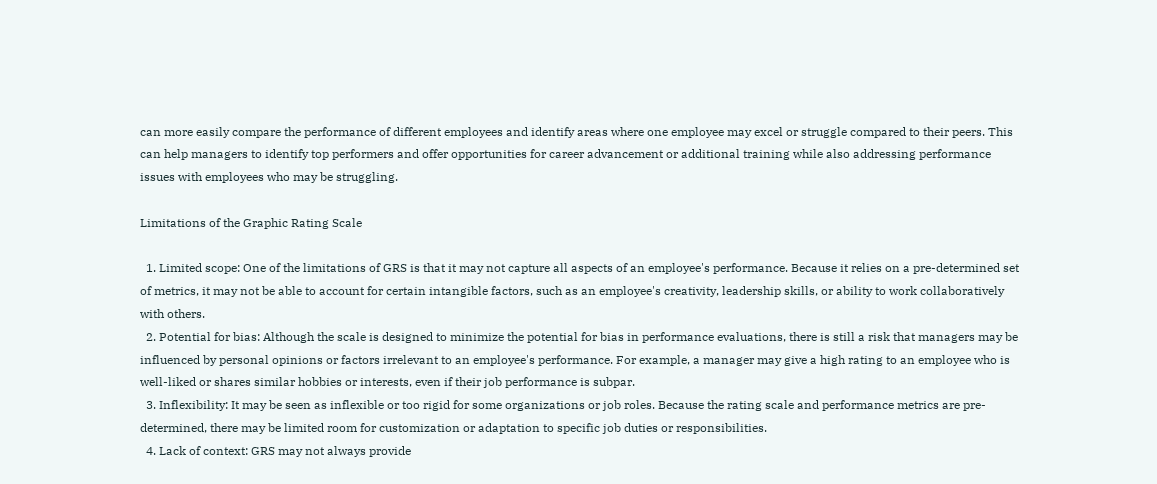can more easily compare the performance of different employees and identify areas where one employee may excel or struggle compared to their peers. This can help managers to identify top performers and offer opportunities for career advancement or additional training while also addressing performance issues with employees who may be struggling.

Limitations of the Graphic Rating Scale

  1. Limited scope: One of the limitations of GRS is that it may not capture all aspects of an employee's performance. Because it relies on a pre-determined set of metrics, it may not be able to account for certain intangible factors, such as an employee's creativity, leadership skills, or ability to work collaboratively with others.
  2. Potential for bias: Although the scale is designed to minimize the potential for bias in performance evaluations, there is still a risk that managers may be influenced by personal opinions or factors irrelevant to an employee's performance. For example, a manager may give a high rating to an employee who is well-liked or shares similar hobbies or interests, even if their job performance is subpar.
  3. Inflexibility: It may be seen as inflexible or too rigid for some organizations or job roles. Because the rating scale and performance metrics are pre-determined, there may be limited room for customization or adaptation to specific job duties or responsibilities.
  4. Lack of context: GRS may not always provide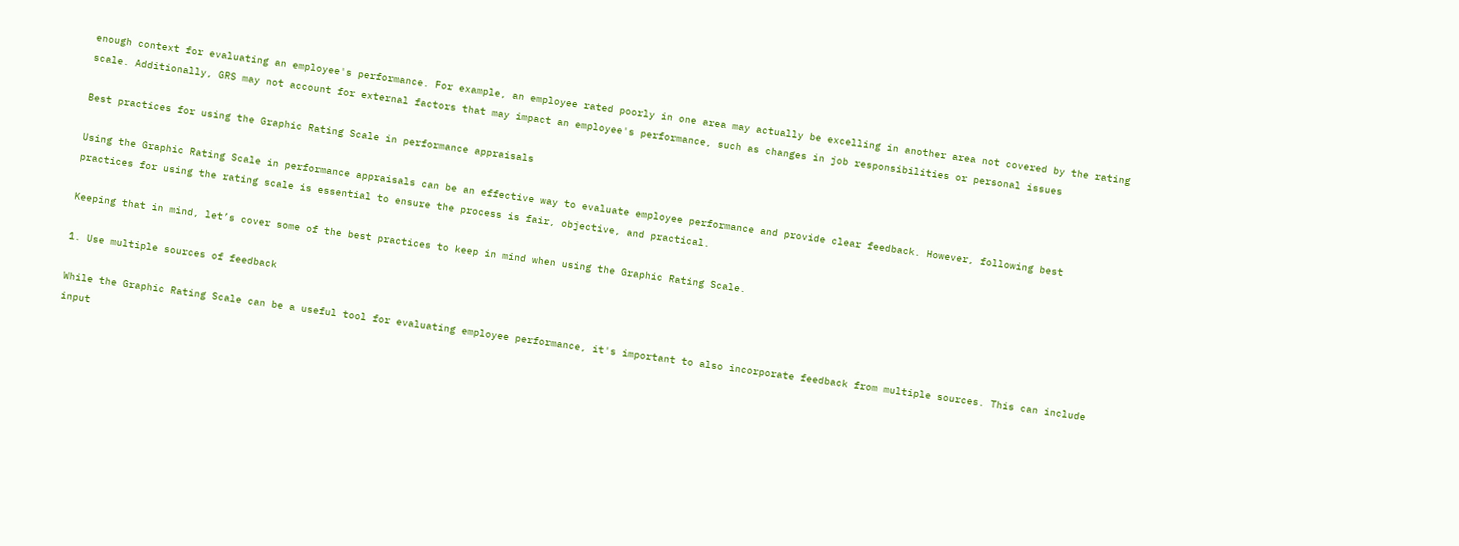enough context for evaluating an employee's performance. For example, an employee rated poorly in one area may actually be excelling in another area not covered by the rating scale. Additionally, GRS may not account for external factors that may impact an employee's performance, such as changes in job responsibilities or personal issues

Best practices for using the Graphic Rating Scale in performance appraisals

Using the Graphic Rating Scale in performance appraisals can be an effective way to evaluate employee performance and provide clear feedback. However, following best practices for using the rating scale is essential to ensure the process is fair, objective, and practical.

Keeping that in mind, let’s cover some of the best practices to keep in mind when using the Graphic Rating Scale.

1. Use multiple sources of feedback

While the Graphic Rating Scale can be a useful tool for evaluating employee performance, it's important to also incorporate feedback from multiple sources. This can include input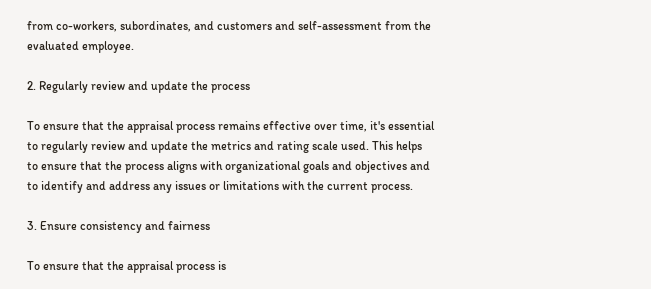from co-workers, subordinates, and customers and self-assessment from the evaluated employee.

2. Regularly review and update the process

To ensure that the appraisal process remains effective over time, it's essential to regularly review and update the metrics and rating scale used. This helps to ensure that the process aligns with organizational goals and objectives and to identify and address any issues or limitations with the current process.

3. Ensure consistency and fairness

To ensure that the appraisal process is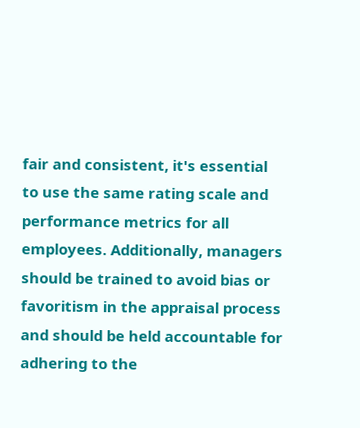fair and consistent, it's essential to use the same rating scale and performance metrics for all employees. Additionally, managers should be trained to avoid bias or favoritism in the appraisal process and should be held accountable for adhering to the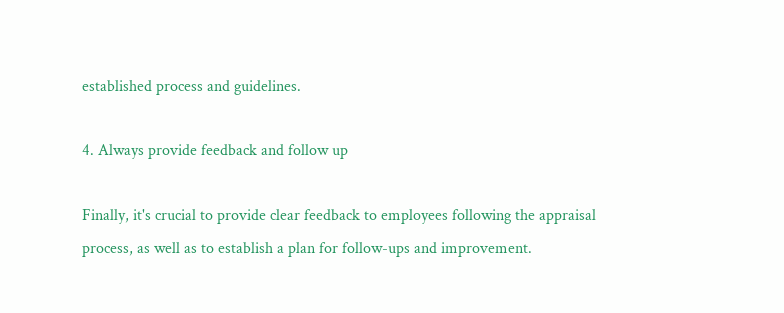established process and guidelines.

4. Always provide feedback and follow up

Finally, it's crucial to provide clear feedback to employees following the appraisal process, as well as to establish a plan for follow-ups and improvement.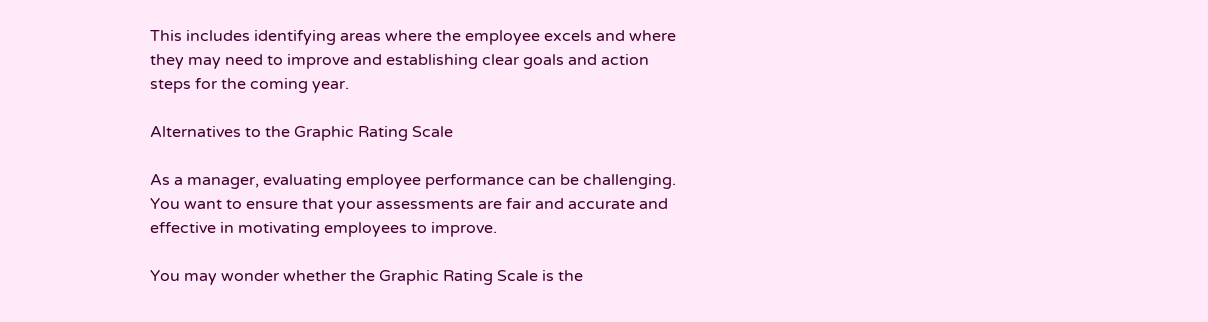This includes identifying areas where the employee excels and where they may need to improve and establishing clear goals and action steps for the coming year.

Alternatives to the Graphic Rating Scale

As a manager, evaluating employee performance can be challenging. You want to ensure that your assessments are fair and accurate and effective in motivating employees to improve.

You may wonder whether the Graphic Rating Scale is the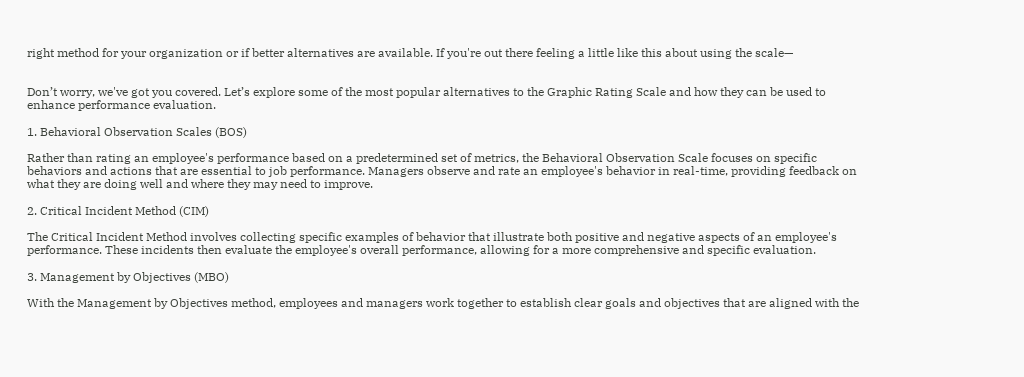right method for your organization or if better alternatives are available. If you're out there feeling a little like this about using the scale—


Don’t worry, we've got you covered. Let’s explore some of the most popular alternatives to the Graphic Rating Scale and how they can be used to enhance performance evaluation.

1. Behavioral Observation Scales (BOS)

Rather than rating an employee's performance based on a predetermined set of metrics, the Behavioral Observation Scale focuses on specific behaviors and actions that are essential to job performance. Managers observe and rate an employee's behavior in real-time, providing feedback on what they are doing well and where they may need to improve.

2. Critical Incident Method (CIM)

The Critical Incident Method involves collecting specific examples of behavior that illustrate both positive and negative aspects of an employee's performance. These incidents then evaluate the employee's overall performance, allowing for a more comprehensive and specific evaluation.

3. Management by Objectives (MBO)

With the Management by Objectives method, employees and managers work together to establish clear goals and objectives that are aligned with the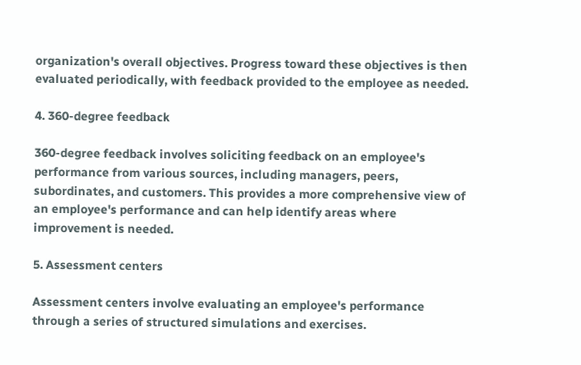organization's overall objectives. Progress toward these objectives is then evaluated periodically, with feedback provided to the employee as needed.

4. 360-degree feedback

360-degree feedback involves soliciting feedback on an employee's performance from various sources, including managers, peers, subordinates, and customers. This provides a more comprehensive view of an employee's performance and can help identify areas where improvement is needed.

5. Assessment centers

Assessment centers involve evaluating an employee's performance through a series of structured simulations and exercises.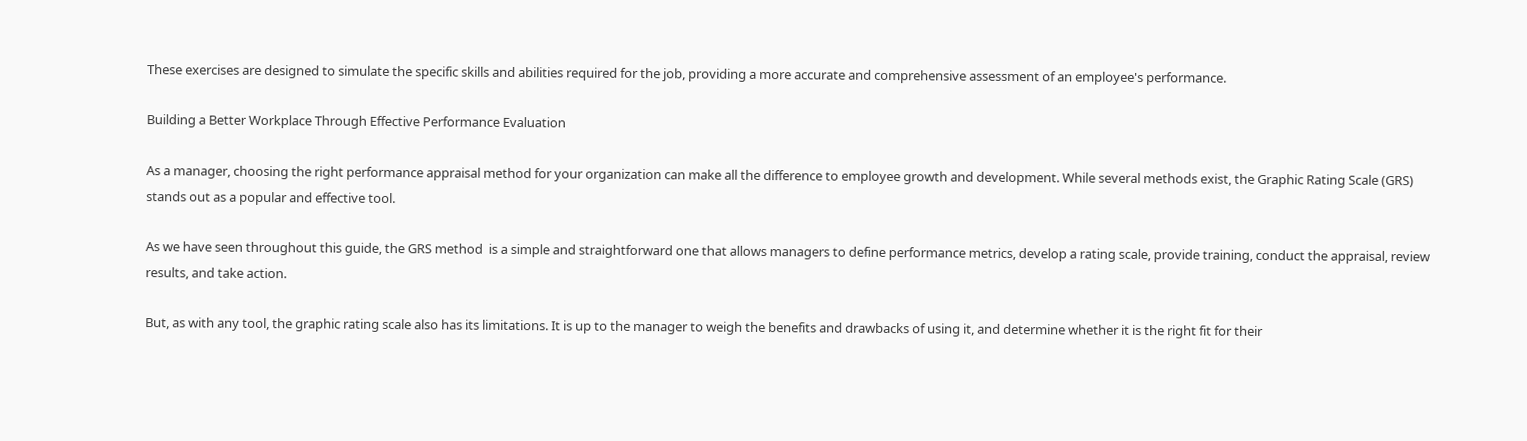These exercises are designed to simulate the specific skills and abilities required for the job, providing a more accurate and comprehensive assessment of an employee's performance.

Building a Better Workplace Through Effective Performance Evaluation

As a manager, choosing the right performance appraisal method for your organization can make all the difference to employee growth and development. While several methods exist, the Graphic Rating Scale (GRS) stands out as a popular and effective tool.

As we have seen throughout this guide, the GRS method  is a simple and straightforward one that allows managers to define performance metrics, develop a rating scale, provide training, conduct the appraisal, review results, and take action.

But, as with any tool, the graphic rating scale also has its limitations. It is up to the manager to weigh the benefits and drawbacks of using it, and determine whether it is the right fit for their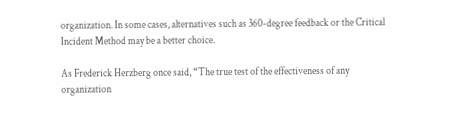organization. In some cases, alternatives such as 360-degree feedback or the Critical Incident Method may be a better choice.

As Frederick Herzberg once said, “The true test of the effectiveness of any organization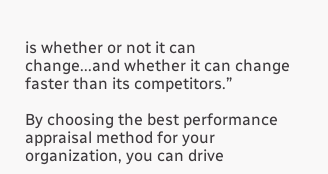is whether or not it can change...and whether it can change faster than its competitors.”

By choosing the best performance appraisal method for your organization, you can drive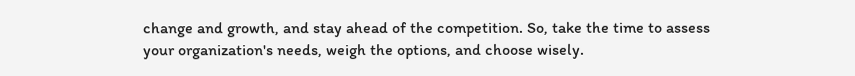change and growth, and stay ahead of the competition. So, take the time to assess your organization's needs, weigh the options, and choose wisely.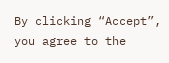By clicking “Accept”, you agree to the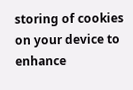storing of cookies on your device to enhance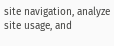site navigation, analyze site usage, and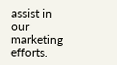assist in our marketing efforts.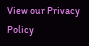View our Privacy Policy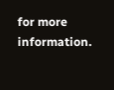for more information.